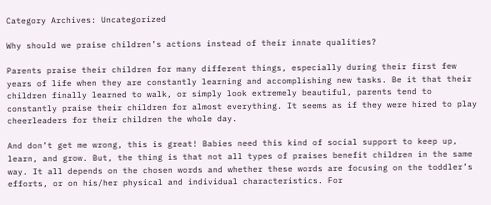Category Archives: Uncategorized

Why should we praise children’s actions instead of their innate qualities?

Parents praise their children for many different things, especially during their first few years of life when they are constantly learning and accomplishing new tasks. Be it that their children finally learned to walk, or simply look extremely beautiful, parents tend to constantly praise their children for almost everything. It seems as if they were hired to play cheerleaders for their children the whole day.

And don’t get me wrong, this is great! Babies need this kind of social support to keep up, learn, and grow. But, the thing is that not all types of praises benefit children in the same way. It all depends on the chosen words and whether these words are focusing on the toddler’s efforts, or on his/her physical and individual characteristics. For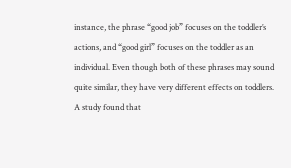instance, the phrase “good job” focuses on the toddler’s actions, and “good girl” focuses on the toddler as an individual. Even though both of these phrases may sound quite similar, they have very different effects on toddlers. A study found that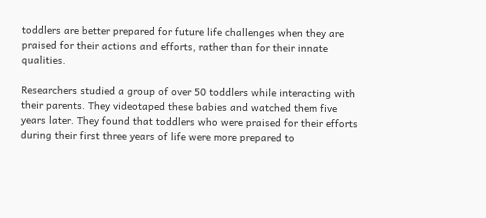toddlers are better prepared for future life challenges when they are praised for their actions and efforts, rather than for their innate qualities.

Researchers studied a group of over 50 toddlers while interacting with their parents. They videotaped these babies and watched them five years later. They found that toddlers who were praised for their efforts during their first three years of life were more prepared to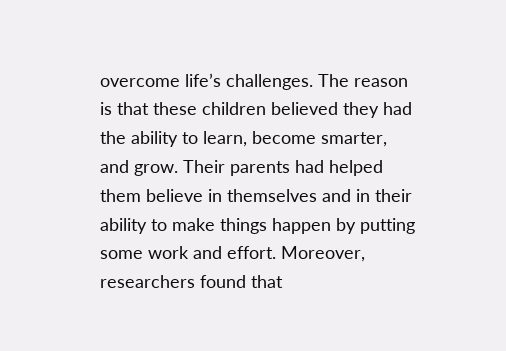overcome life’s challenges. The reason is that these children believed they had the ability to learn, become smarter, and grow. Their parents had helped them believe in themselves and in their ability to make things happen by putting some work and effort. Moreover, researchers found that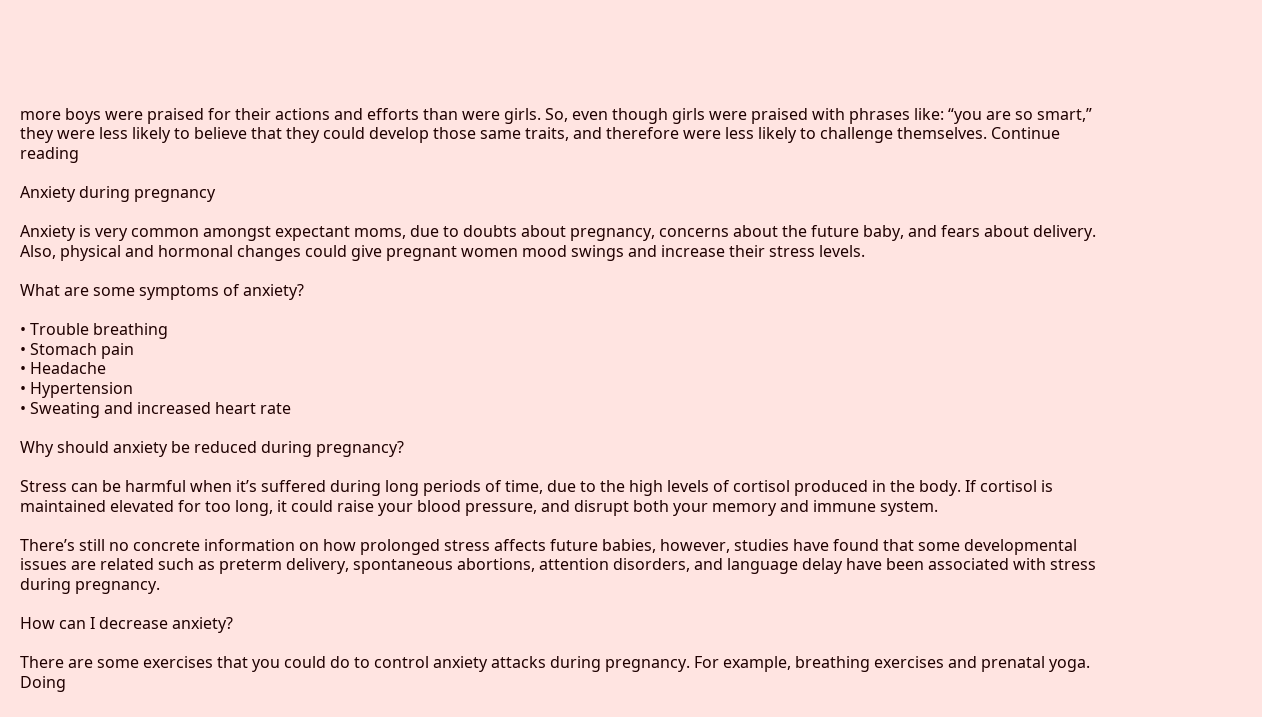more boys were praised for their actions and efforts than were girls. So, even though girls were praised with phrases like: “you are so smart,” they were less likely to believe that they could develop those same traits, and therefore were less likely to challenge themselves. Continue reading

Anxiety during pregnancy

Anxiety is very common amongst expectant moms, due to doubts about pregnancy, concerns about the future baby, and fears about delivery. Also, physical and hormonal changes could give pregnant women mood swings and increase their stress levels.

What are some symptoms of anxiety?

• Trouble breathing
• Stomach pain
• Headache
• Hypertension
• Sweating and increased heart rate

Why should anxiety be reduced during pregnancy?

Stress can be harmful when it’s suffered during long periods of time, due to the high levels of cortisol produced in the body. If cortisol is maintained elevated for too long, it could raise your blood pressure, and disrupt both your memory and immune system.

There’s still no concrete information on how prolonged stress affects future babies, however, studies have found that some developmental issues are related such as preterm delivery, spontaneous abortions, attention disorders, and language delay have been associated with stress during pregnancy.

How can I decrease anxiety?

There are some exercises that you could do to control anxiety attacks during pregnancy. For example, breathing exercises and prenatal yoga. Doing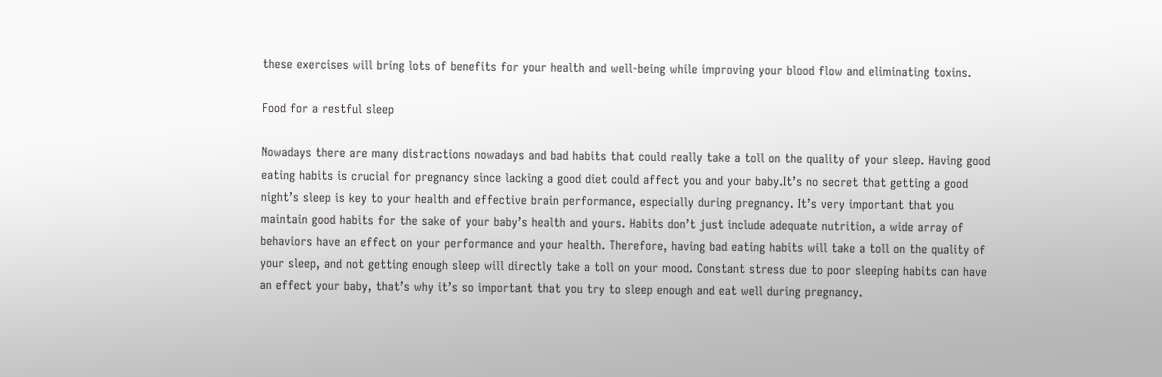these exercises will bring lots of benefits for your health and well-being while improving your blood flow and eliminating toxins.

Food for a restful sleep

Nowadays there are many distractions nowadays and bad habits that could really take a toll on the quality of your sleep. Having good eating habits is crucial for pregnancy since lacking a good diet could affect you and your baby.It’s no secret that getting a good night’s sleep is key to your health and effective brain performance, especially during pregnancy. It’s very important that you maintain good habits for the sake of your baby’s health and yours. Habits don’t just include adequate nutrition, a wide array of behaviors have an effect on your performance and your health. Therefore, having bad eating habits will take a toll on the quality of your sleep, and not getting enough sleep will directly take a toll on your mood. Constant stress due to poor sleeping habits can have an effect your baby, that’s why it’s so important that you try to sleep enough and eat well during pregnancy.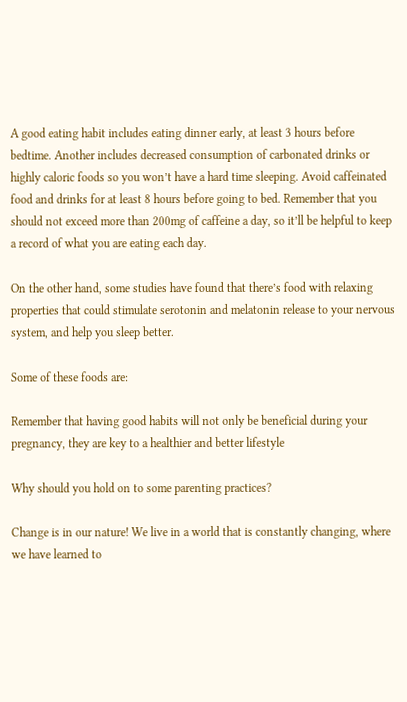A good eating habit includes eating dinner early, at least 3 hours before bedtime. Another includes decreased consumption of carbonated drinks or highly caloric foods so you won’t have a hard time sleeping. Avoid caffeinated food and drinks for at least 8 hours before going to bed. Remember that you should not exceed more than 200mg of caffeine a day, so it’ll be helpful to keep a record of what you are eating each day.

On the other hand, some studies have found that there’s food with relaxing properties that could stimulate serotonin and melatonin release to your nervous system, and help you sleep better.

Some of these foods are:

Remember that having good habits will not only be beneficial during your pregnancy, they are key to a healthier and better lifestyle

Why should you hold on to some parenting practices?

Change is in our nature! We live in a world that is constantly changing, where we have learned to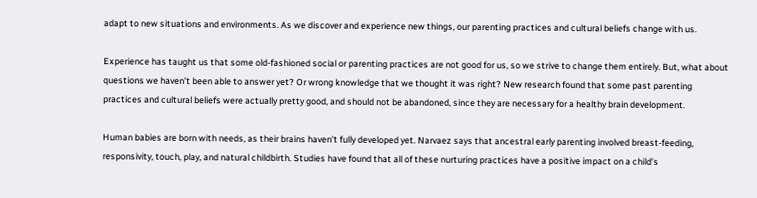adapt to new situations and environments. As we discover and experience new things, our parenting practices and cultural beliefs change with us.

Experience has taught us that some old-fashioned social or parenting practices are not good for us, so we strive to change them entirely. But, what about questions we haven’t been able to answer yet? Or wrong knowledge that we thought it was right? New research found that some past parenting practices and cultural beliefs were actually pretty good, and should not be abandoned, since they are necessary for a healthy brain development.

Human babies are born with needs, as their brains haven’t fully developed yet. Narvaez says that ancestral early parenting involved breast-feeding, responsivity, touch, play, and natural childbirth. Studies have found that all of these nurturing practices have a positive impact on a child’s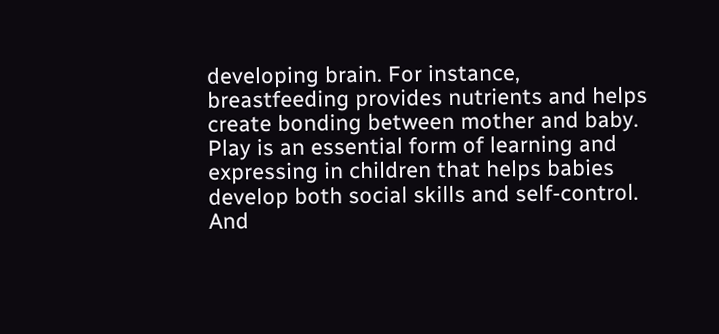developing brain. For instance, breastfeeding provides nutrients and helps create bonding between mother and baby. Play is an essential form of learning and expressing in children that helps babies develop both social skills and self-control. And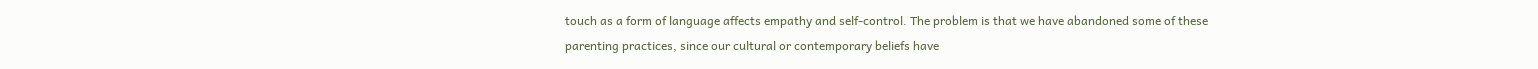touch as a form of language affects empathy and self-control. The problem is that we have abandoned some of these parenting practices, since our cultural or contemporary beliefs have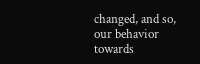changed, and so, our behavior towards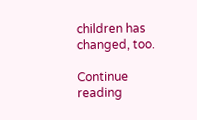children has changed, too.

Continue reading